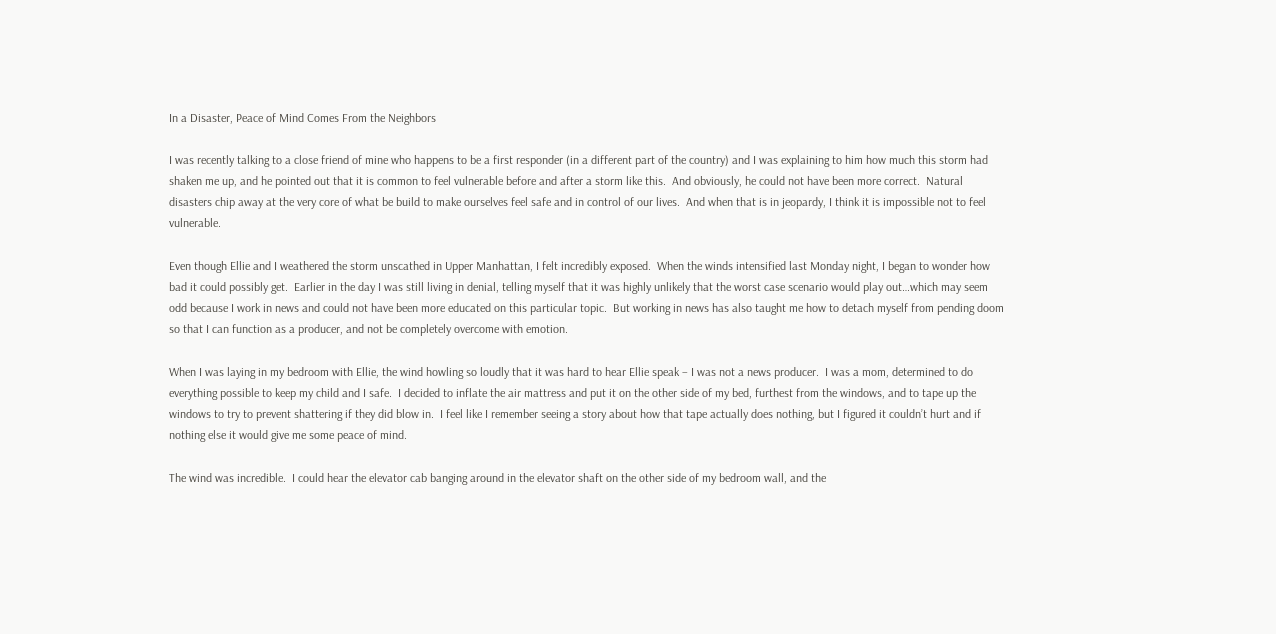In a Disaster, Peace of Mind Comes From the Neighbors

I was recently talking to a close friend of mine who happens to be a first responder (in a different part of the country) and I was explaining to him how much this storm had shaken me up, and he pointed out that it is common to feel vulnerable before and after a storm like this.  And obviously, he could not have been more correct.  Natural disasters chip away at the very core of what be build to make ourselves feel safe and in control of our lives.  And when that is in jeopardy, I think it is impossible not to feel vulnerable.

Even though Ellie and I weathered the storm unscathed in Upper Manhattan, I felt incredibly exposed.  When the winds intensified last Monday night, I began to wonder how bad it could possibly get.  Earlier in the day I was still living in denial, telling myself that it was highly unlikely that the worst case scenario would play out…which may seem odd because I work in news and could not have been more educated on this particular topic.  But working in news has also taught me how to detach myself from pending doom so that I can function as a producer, and not be completely overcome with emotion.

When I was laying in my bedroom with Ellie, the wind howling so loudly that it was hard to hear Ellie speak – I was not a news producer.  I was a mom, determined to do everything possible to keep my child and I safe.  I decided to inflate the air mattress and put it on the other side of my bed, furthest from the windows, and to tape up the windows to try to prevent shattering if they did blow in.  I feel like I remember seeing a story about how that tape actually does nothing, but I figured it couldn’t hurt and if nothing else it would give me some peace of mind.

The wind was incredible.  I could hear the elevator cab banging around in the elevator shaft on the other side of my bedroom wall, and the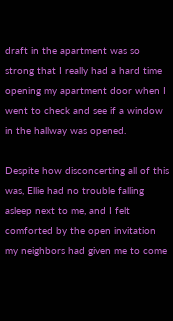draft in the apartment was so strong that I really had a hard time opening my apartment door when I went to check and see if a window in the hallway was opened.

Despite how disconcerting all of this was, Ellie had no trouble falling asleep next to me, and I felt comforted by the open invitation my neighbors had given me to come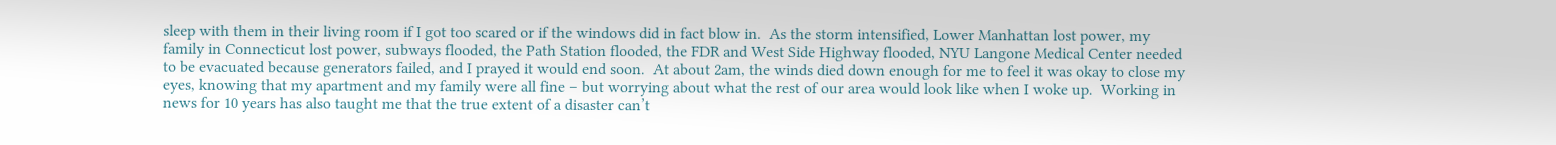sleep with them in their living room if I got too scared or if the windows did in fact blow in.  As the storm intensified, Lower Manhattan lost power, my family in Connecticut lost power, subways flooded, the Path Station flooded, the FDR and West Side Highway flooded, NYU Langone Medical Center needed to be evacuated because generators failed, and I prayed it would end soon.  At about 2am, the winds died down enough for me to feel it was okay to close my eyes, knowing that my apartment and my family were all fine – but worrying about what the rest of our area would look like when I woke up.  Working in news for 10 years has also taught me that the true extent of a disaster can’t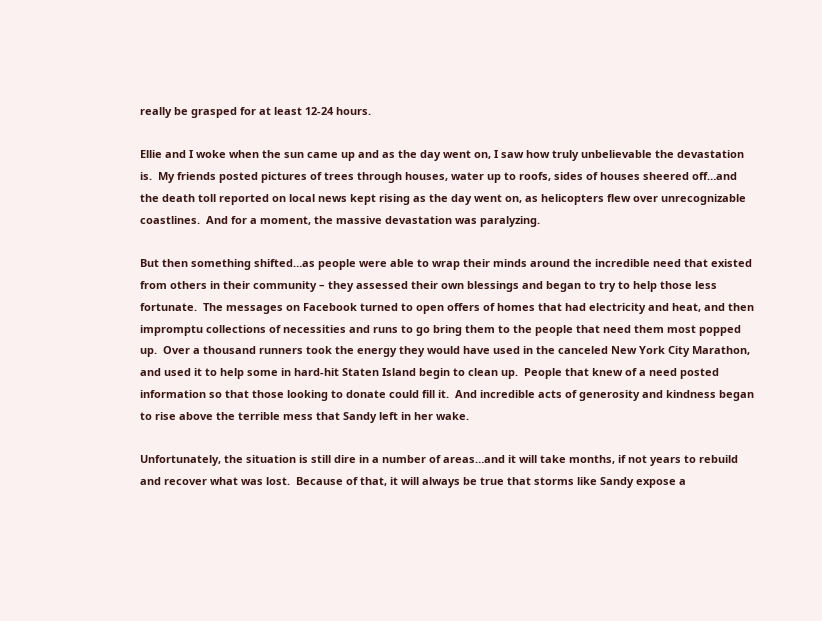really be grasped for at least 12-24 hours.

Ellie and I woke when the sun came up and as the day went on, I saw how truly unbelievable the devastation is.  My friends posted pictures of trees through houses, water up to roofs, sides of houses sheered off…and the death toll reported on local news kept rising as the day went on, as helicopters flew over unrecognizable coastlines.  And for a moment, the massive devastation was paralyzing.

But then something shifted…as people were able to wrap their minds around the incredible need that existed from others in their community – they assessed their own blessings and began to try to help those less fortunate.  The messages on Facebook turned to open offers of homes that had electricity and heat, and then impromptu collections of necessities and runs to go bring them to the people that need them most popped up.  Over a thousand runners took the energy they would have used in the canceled New York City Marathon, and used it to help some in hard-hit Staten Island begin to clean up.  People that knew of a need posted information so that those looking to donate could fill it.  And incredible acts of generosity and kindness began to rise above the terrible mess that Sandy left in her wake.

Unfortunately, the situation is still dire in a number of areas…and it will take months, if not years to rebuild and recover what was lost.  Because of that, it will always be true that storms like Sandy expose a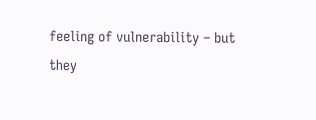feeling of vulnerability – but they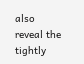also reveal the tightly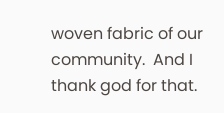woven fabric of our community.  And I thank god for that.